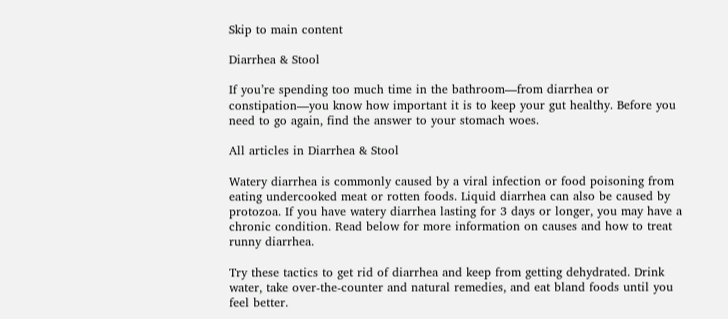Skip to main content

Diarrhea & Stool

If you’re spending too much time in the bathroom—from diarrhea or constipation—you know how important it is to keep your gut healthy. Before you need to go again, find the answer to your stomach woes.

All articles in Diarrhea & Stool

Watery diarrhea is commonly caused by a viral infection or food poisoning from eating undercooked meat or rotten foods. Liquid diarrhea can also be caused by protozoa. If you have watery diarrhea lasting for 3 days or longer, you may have a chronic condition. Read below for more information on causes and how to treat runny diarrhea.

Try these tactics to get rid of diarrhea and keep from getting dehydrated. Drink water, take over-the-counter and natural remedies, and eat bland foods until you feel better.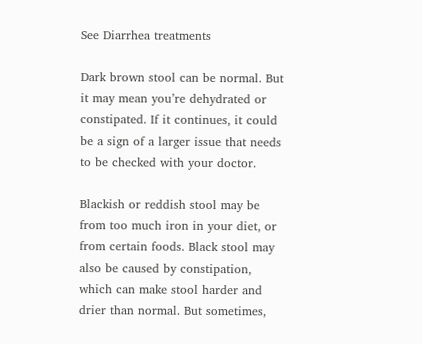See Diarrhea treatments

Dark brown stool can be normal. But it may mean you’re dehydrated or constipated. If it continues, it could be a sign of a larger issue that needs to be checked with your doctor.

Blackish or reddish stool may be from too much iron in your diet, or from certain foods. Black stool may also be caused by constipation, which can make stool harder and drier than normal. But sometimes,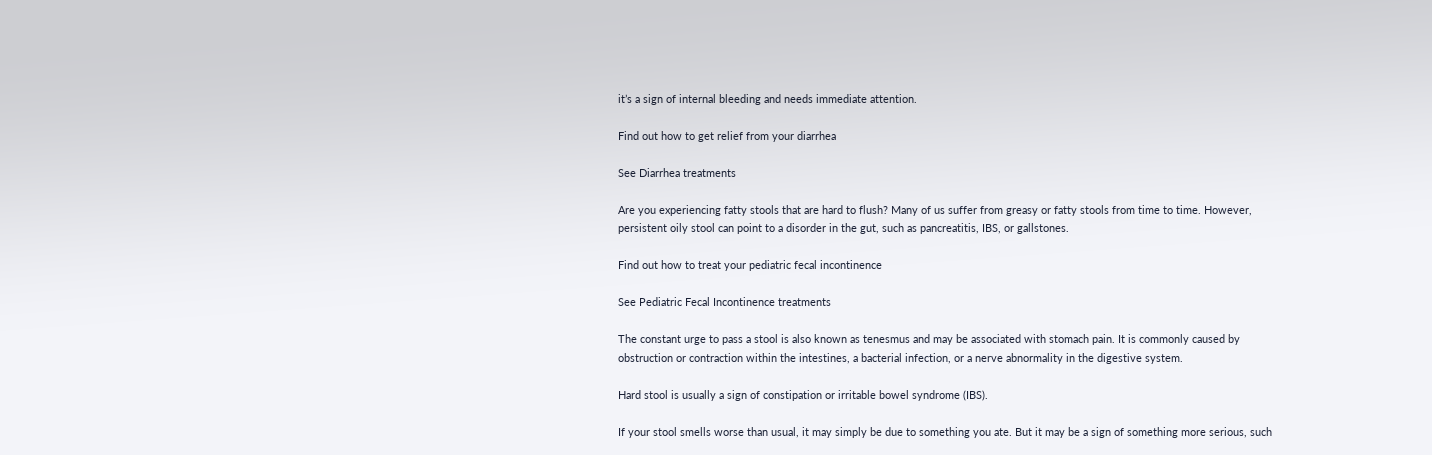it’s a sign of internal bleeding and needs immediate attention.

Find out how to get relief from your diarrhea

See Diarrhea treatments

Are you experiencing fatty stools that are hard to flush? Many of us suffer from greasy or fatty stools from time to time. However, persistent oily stool can point to a disorder in the gut, such as pancreatitis, IBS, or gallstones.

Find out how to treat your pediatric fecal incontinence

See Pediatric Fecal Incontinence treatments

The constant urge to pass a stool is also known as tenesmus and may be associated with stomach pain. It is commonly caused by obstruction or contraction within the intestines, a bacterial infection, or a nerve abnormality in the digestive system.

Hard stool is usually a sign of constipation or irritable bowel syndrome (IBS).

If your stool smells worse than usual, it may simply be due to something you ate. But it may be a sign of something more serious, such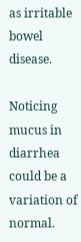as irritable bowel disease.

Noticing mucus in diarrhea could be a variation of normal.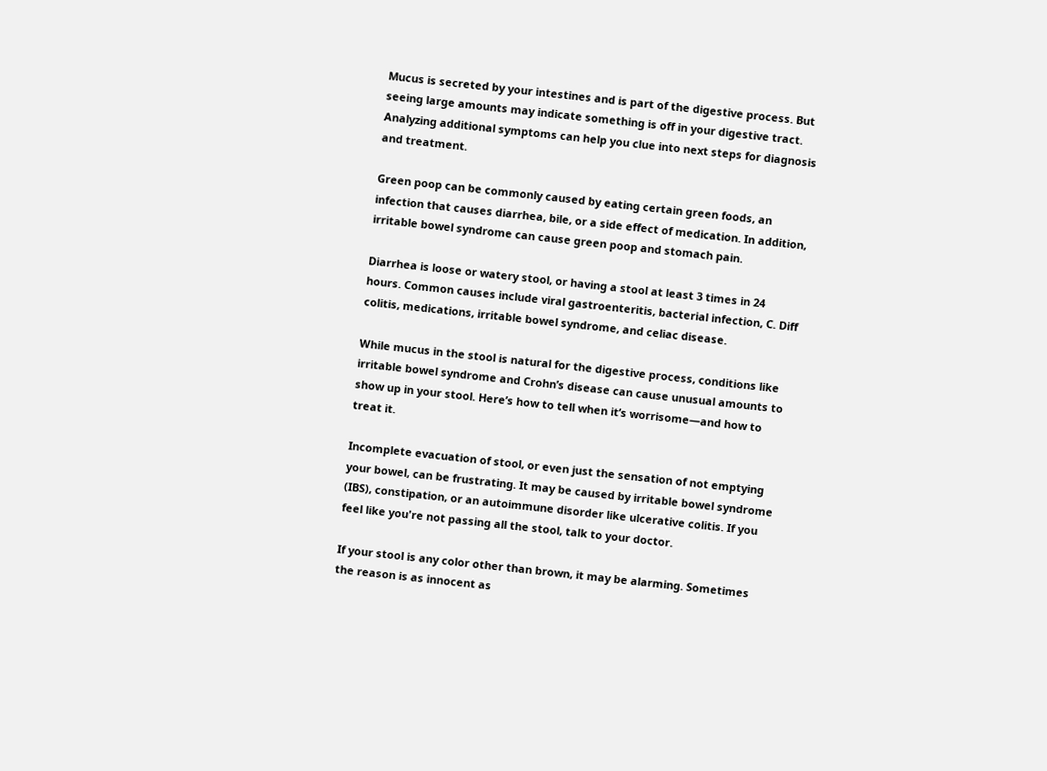Mucus is secreted by your intestines and is part of the digestive process. But seeing large amounts may indicate something is off in your digestive tract. Analyzing additional symptoms can help you clue into next steps for diagnosis and treatment.

Green poop can be commonly caused by eating certain green foods, an infection that causes diarrhea, bile, or a side effect of medication. In addition, irritable bowel syndrome can cause green poop and stomach pain.

Diarrhea is loose or watery stool, or having a stool at least 3 times in 24 hours. Common causes include viral gastroenteritis, bacterial infection, C. Diff colitis, medications, irritable bowel syndrome, and celiac disease.

While mucus in the stool is natural for the digestive process, conditions like irritable bowel syndrome and Crohn’s disease can cause unusual amounts to show up in your stool. Here’s how to tell when it’s worrisome—and how to treat it.

Incomplete evacuation of stool, or even just the sensation of not emptying your bowel, can be frustrating. It may be caused by irritable bowel syndrome (IBS), constipation, or an autoimmune disorder like ulcerative colitis. If you feel like you're not passing all the stool, talk to your doctor.

If your stool is any color other than brown, it may be alarming. Sometimes the reason is as innocent as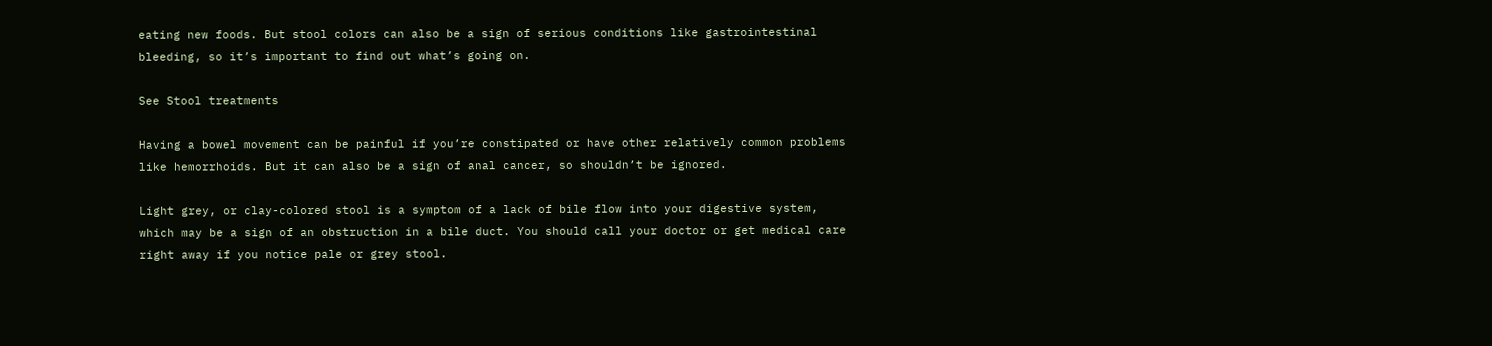eating new foods. But stool colors can also be a sign of serious conditions like gastrointestinal bleeding, so it’s important to find out what’s going on.

See Stool treatments

Having a bowel movement can be painful if you’re constipated or have other relatively common problems like hemorrhoids. But it can also be a sign of anal cancer, so shouldn’t be ignored.

Light grey, or clay-colored stool is a symptom of a lack of bile flow into your digestive system, which may be a sign of an obstruction in a bile duct. You should call your doctor or get medical care right away if you notice pale or grey stool.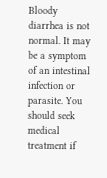Bloody diarrhea is not normal. It may be a symptom of an intestinal infection or parasite. You should seek medical treatment if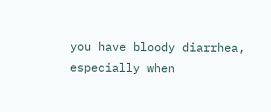you have bloody diarrhea, especially when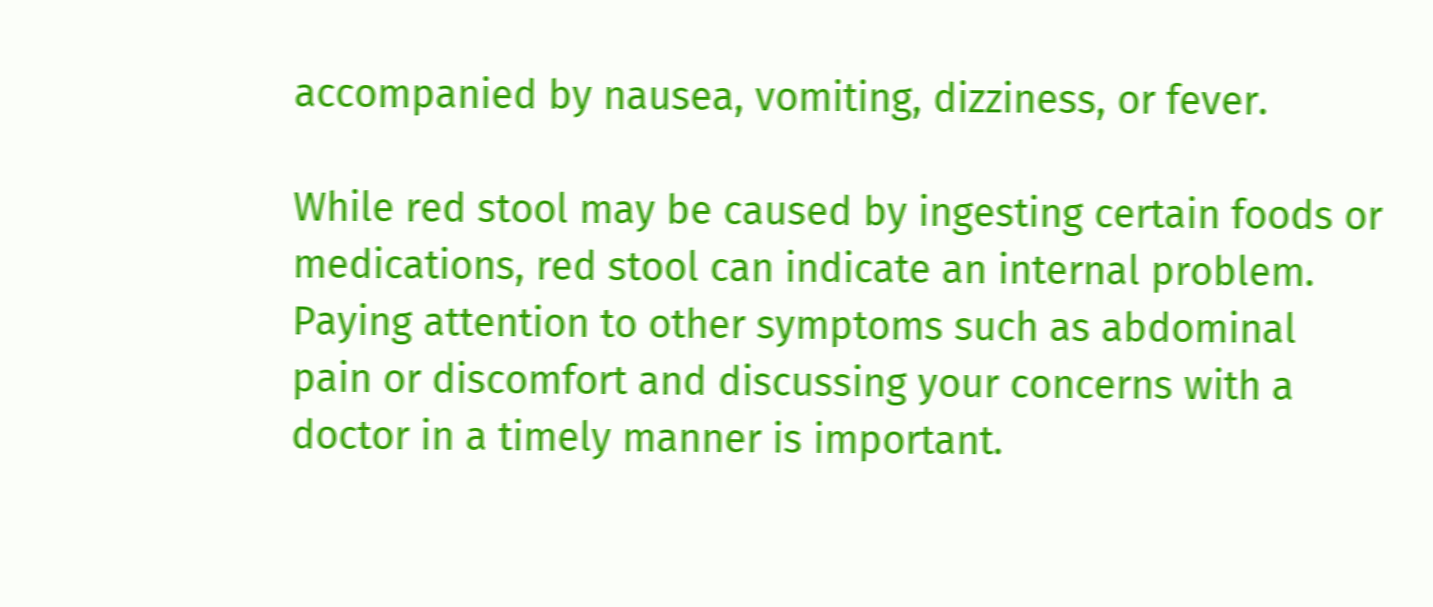accompanied by nausea, vomiting, dizziness, or fever.

While red stool may be caused by ingesting certain foods or medications, red stool can indicate an internal problem. Paying attention to other symptoms such as abdominal pain or discomfort and discussing your concerns with a doctor in a timely manner is important.